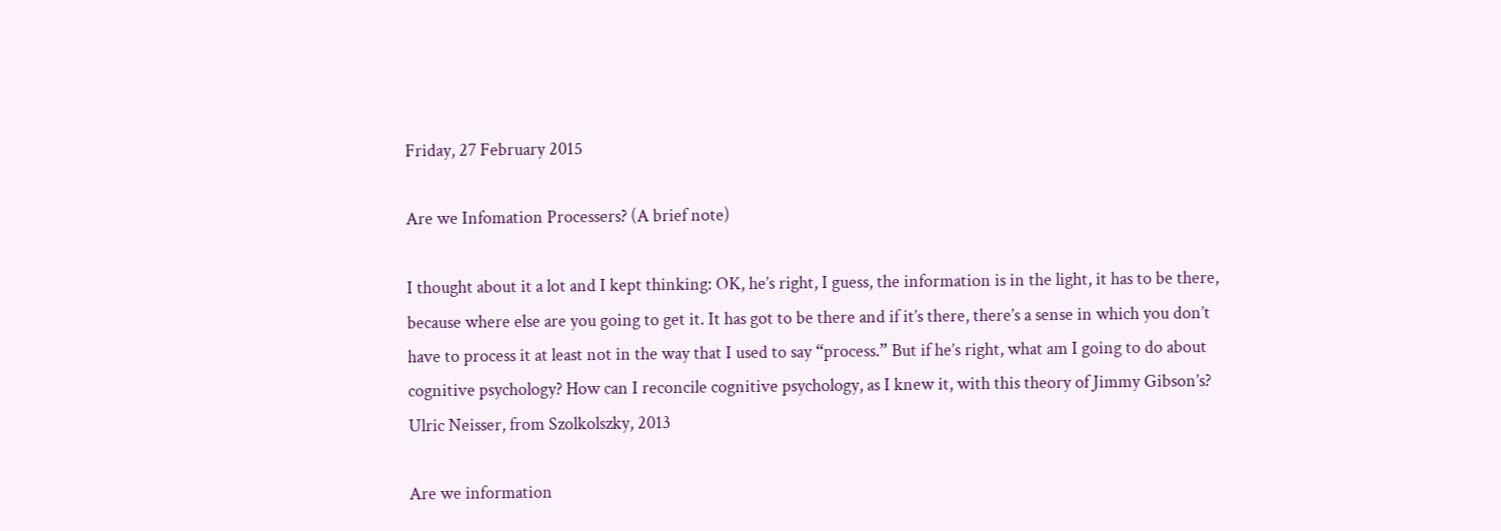Friday, 27 February 2015

Are we Infomation Processers? (A brief note)

I thought about it a lot and I kept thinking: OK, he’s right, I guess, the information is in the light, it has to be there, because where else are you going to get it. It has got to be there and if it’s there, there’s a sense in which you don’t have to process it at least not in the way that I used to say “process.” But if he’s right, what am I going to do about cognitive psychology? How can I reconcile cognitive psychology, as I knew it, with this theory of Jimmy Gibson’s?
Ulric Neisser, from Szolkolszky, 2013

Are we information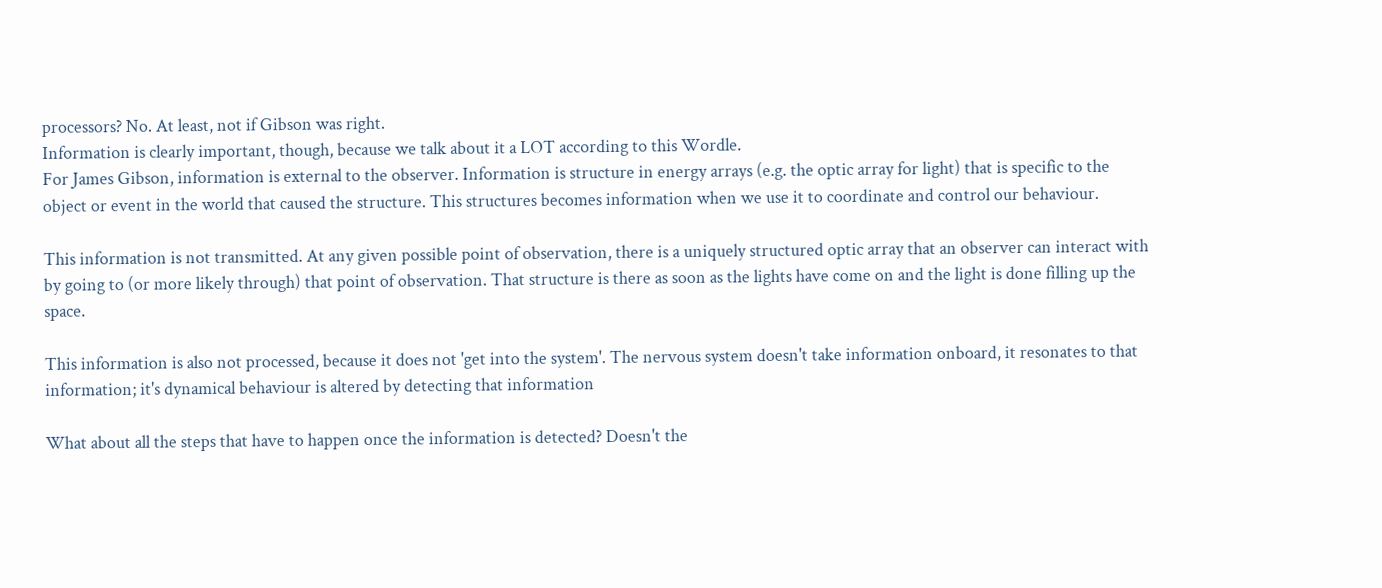processors? No. At least, not if Gibson was right.
Information is clearly important, though, because we talk about it a LOT according to this Wordle.
For James Gibson, information is external to the observer. Information is structure in energy arrays (e.g. the optic array for light) that is specific to the object or event in the world that caused the structure. This structures becomes information when we use it to coordinate and control our behaviour.

This information is not transmitted. At any given possible point of observation, there is a uniquely structured optic array that an observer can interact with by going to (or more likely through) that point of observation. That structure is there as soon as the lights have come on and the light is done filling up the space.

This information is also not processed, because it does not 'get into the system'. The nervous system doesn't take information onboard, it resonates to that information; it's dynamical behaviour is altered by detecting that information

What about all the steps that have to happen once the information is detected? Doesn't the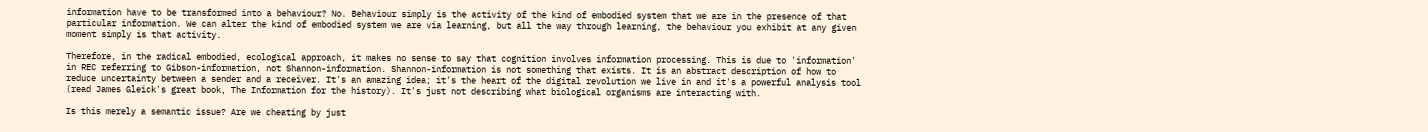information have to be transformed into a behaviour? No. Behaviour simply is the activity of the kind of embodied system that we are in the presence of that particular information. We can alter the kind of embodied system we are via learning, but all the way through learning, the behaviour you exhibit at any given moment simply is that activity.

Therefore, in the radical embodied, ecological approach, it makes no sense to say that cognition involves information processing. This is due to 'information' in REC referring to Gibson-information, not Shannon-information. Shannon-information is not something that exists. It is an abstract description of how to reduce uncertainty between a sender and a receiver. It's an amazing idea; it's the heart of the digital revolution we live in and it's a powerful analysis tool (read James Gleick's great book, The Information for the history). It's just not describing what biological organisms are interacting with.

Is this merely a semantic issue? Are we cheating by just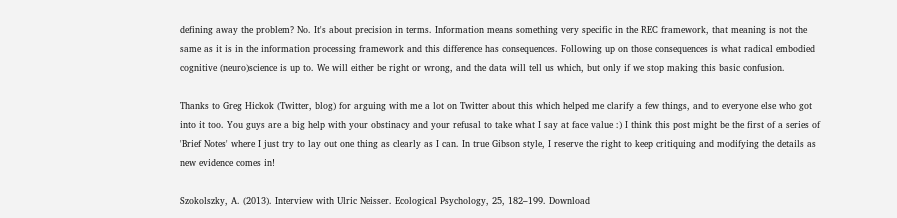defining away the problem? No. It's about precision in terms. Information means something very specific in the REC framework, that meaning is not the same as it is in the information processing framework and this difference has consequences. Following up on those consequences is what radical embodied cognitive (neuro)science is up to. We will either be right or wrong, and the data will tell us which, but only if we stop making this basic confusion.

Thanks to Greg Hickok (Twitter, blog) for arguing with me a lot on Twitter about this which helped me clarify a few things, and to everyone else who got into it too. You guys are a big help with your obstinacy and your refusal to take what I say at face value :) I think this post might be the first of a series of 'Brief Notes' where I just try to lay out one thing as clearly as I can. In true Gibson style, I reserve the right to keep critiquing and modifying the details as new evidence comes in!

Szokolszky, A. (2013). Interview with Ulric Neisser. Ecological Psychology, 25, 182–199. Download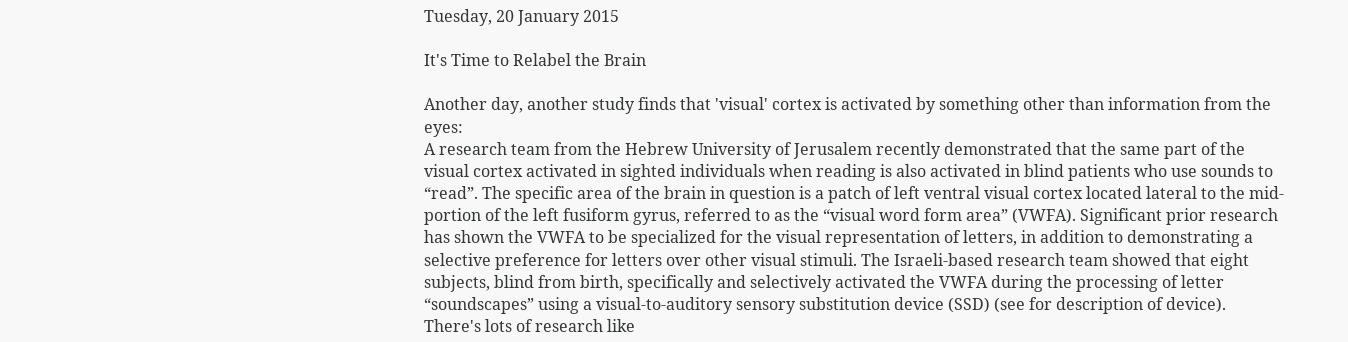Tuesday, 20 January 2015

It's Time to Relabel the Brain

Another day, another study finds that 'visual' cortex is activated by something other than information from the eyes:
A research team from the Hebrew University of Jerusalem recently demonstrated that the same part of the visual cortex activated in sighted individuals when reading is also activated in blind patients who use sounds to “read”. The specific area of the brain in question is a patch of left ventral visual cortex located lateral to the mid-portion of the left fusiform gyrus, referred to as the “visual word form area” (VWFA). Significant prior research has shown the VWFA to be specialized for the visual representation of letters, in addition to demonstrating a selective preference for letters over other visual stimuli. The Israeli-based research team showed that eight subjects, blind from birth, specifically and selectively activated the VWFA during the processing of letter “soundscapes” using a visual-to-auditory sensory substitution device (SSD) (see for description of device).
There's lots of research like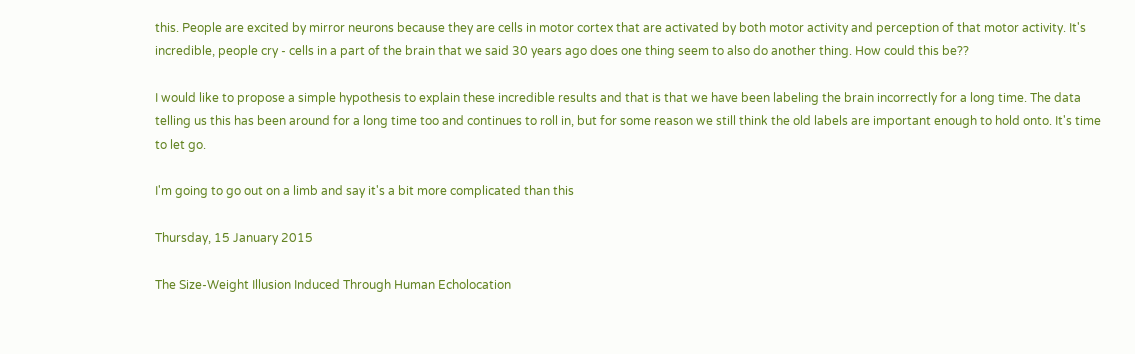this. People are excited by mirror neurons because they are cells in motor cortex that are activated by both motor activity and perception of that motor activity. It's incredible, people cry - cells in a part of the brain that we said 30 years ago does one thing seem to also do another thing. How could this be??

I would like to propose a simple hypothesis to explain these incredible results and that is that we have been labeling the brain incorrectly for a long time. The data telling us this has been around for a long time too and continues to roll in, but for some reason we still think the old labels are important enough to hold onto. It's time to let go.

I'm going to go out on a limb and say it's a bit more complicated than this

Thursday, 15 January 2015

The Size-Weight Illusion Induced Through Human Echolocation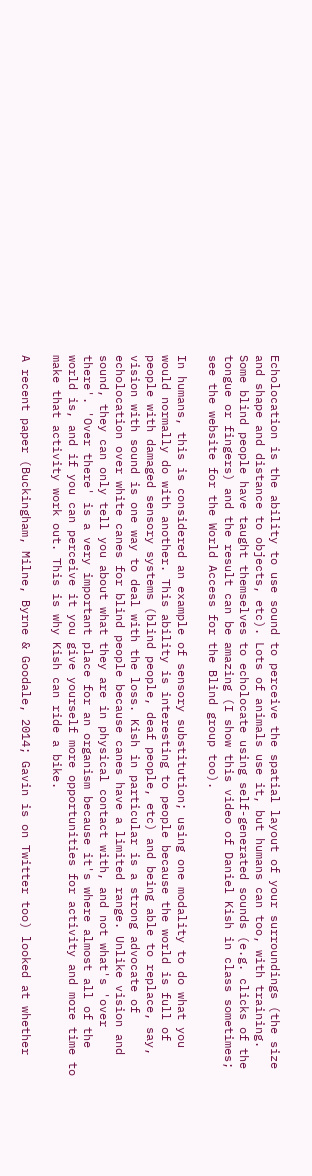Echolocation is the ability to use sound to perceive the spatial layout of your surroundings (the size and shape and distance to objects, etc). Lots of animals use it, but humans can too, with training. Some blind people have taught themselves to echolocate using self-generated sounds (e.g. clicks of the tongue or fingers) and the result can be amazing (I show this video of Daniel Kish in class sometimes; see the website for the World Access for the Blind group too).

In humans, this is considered an example of sensory substitution; using one modality to do what you would normally do with another. This ability is interesting to people because the world is full of people with damaged sensory systems (blind people, deaf people, etc) and being able to replace, say, vision with sound is one way to deal with the loss. Kish in particular is a strong advocate of echolocation over white canes for blind people because canes have a limited range. Unlike vision and sound, they can only tell you about what they are in physical contact with, and not what's 'over there'. 'Over there' is a very important place for an organism because it's where almost all of the world is, and if you can perceive it you give yourself more opportunities for activity and more time to make that activity work out. This is why Kish can ride a bike.

A recent paper (Buckingham, Milne, Byrne & Goodale, 2014; Gavin is on Twitter too) looked at whether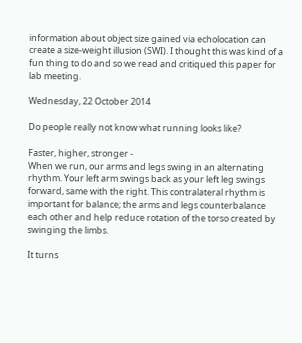information about object size gained via echolocation can create a size-weight illusion (SWI). I thought this was kind of a fun thing to do and so we read and critiqued this paper for lab meeting.

Wednesday, 22 October 2014

Do people really not know what running looks like?

Faster, higher, stronger -
When we run, our arms and legs swing in an alternating rhythm. Your left arm swings back as your left leg swings forward, same with the right. This contralateral rhythm is important for balance; the arms and legs counterbalance each other and help reduce rotation of the torso created by swinging the limbs.

It turns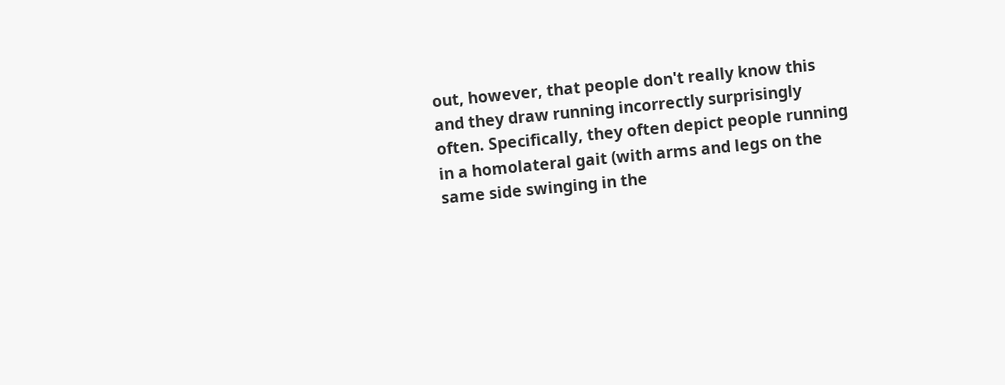out, however, that people don't really know this and they draw running incorrectly surprisingly often. Specifically, they often depict people running in a homolateral gait (with arms and legs on the same side swinging in the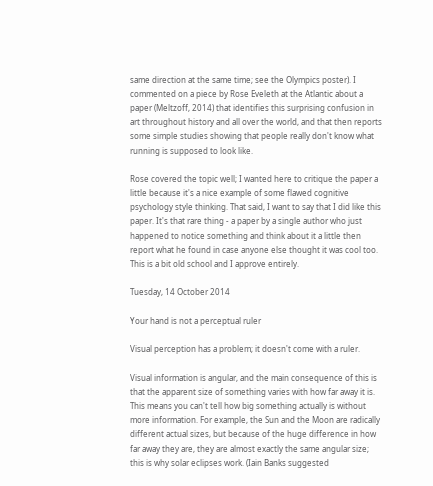same direction at the same time; see the Olympics poster). I commented on a piece by Rose Eveleth at the Atlantic about a paper (Meltzoff, 2014) that identifies this surprising confusion in art throughout history and all over the world, and that then reports some simple studies showing that people really don't know what running is supposed to look like.

Rose covered the topic well; I wanted here to critique the paper a little because it's a nice example of some flawed cognitive psychology style thinking. That said, I want to say that I did like this paper. It's that rare thing - a paper by a single author who just happened to notice something and think about it a little then report what he found in case anyone else thought it was cool too. This is a bit old school and I approve entirely.

Tuesday, 14 October 2014

Your hand is not a perceptual ruler

Visual perception has a problem; it doesn't come with a ruler.

Visual information is angular, and the main consequence of this is that the apparent size of something varies with how far away it is. This means you can't tell how big something actually is without more information. For example, the Sun and the Moon are radically different actual sizes, but because of the huge difference in how far away they are, they are almost exactly the same angular size; this is why solar eclipses work. (Iain Banks suggested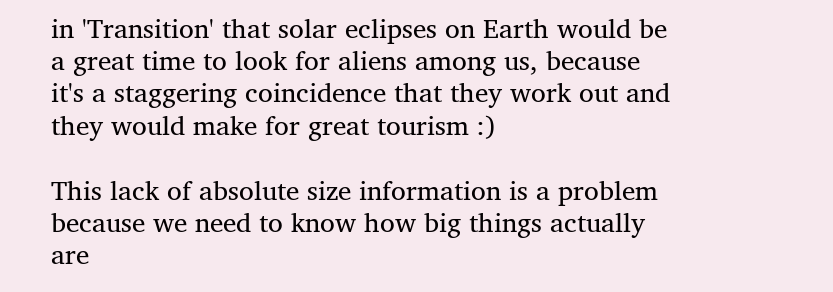in 'Transition' that solar eclipses on Earth would be a great time to look for aliens among us, because it's a staggering coincidence that they work out and they would make for great tourism :)

This lack of absolute size information is a problem because we need to know how big things actually are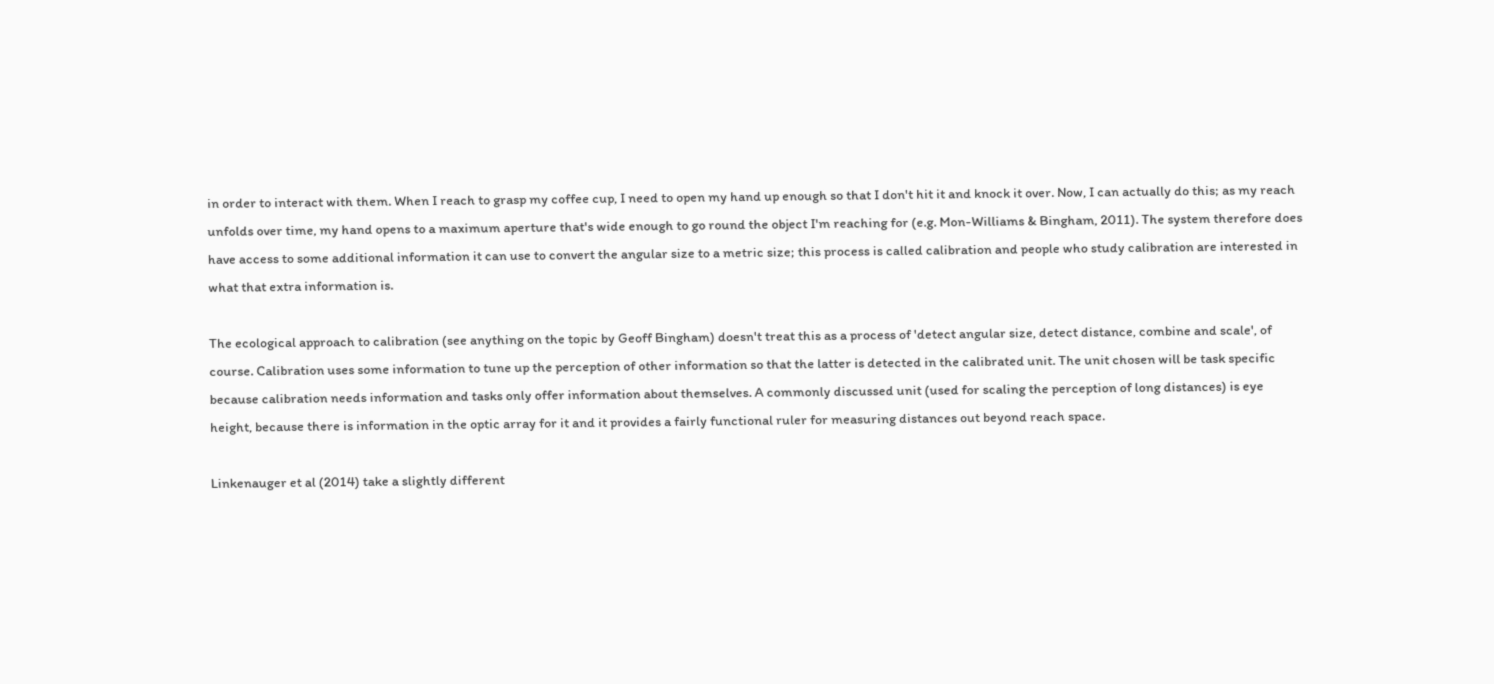in order to interact with them. When I reach to grasp my coffee cup, I need to open my hand up enough so that I don't hit it and knock it over. Now, I can actually do this; as my reach unfolds over time, my hand opens to a maximum aperture that's wide enough to go round the object I'm reaching for (e.g. Mon-Williams & Bingham, 2011). The system therefore does have access to some additional information it can use to convert the angular size to a metric size; this process is called calibration and people who study calibration are interested in what that extra information is.

The ecological approach to calibration (see anything on the topic by Geoff Bingham) doesn't treat this as a process of 'detect angular size, detect distance, combine and scale', of course. Calibration uses some information to tune up the perception of other information so that the latter is detected in the calibrated unit. The unit chosen will be task specific because calibration needs information and tasks only offer information about themselves. A commonly discussed unit (used for scaling the perception of long distances) is eye height, because there is information in the optic array for it and it provides a fairly functional ruler for measuring distances out beyond reach space.

Linkenauger et al (2014) take a slightly different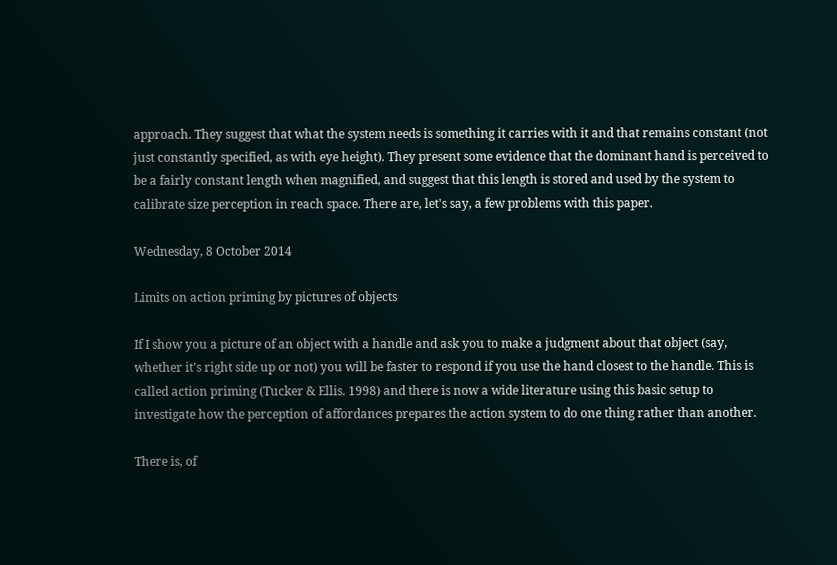approach. They suggest that what the system needs is something it carries with it and that remains constant (not just constantly specified, as with eye height). They present some evidence that the dominant hand is perceived to be a fairly constant length when magnified, and suggest that this length is stored and used by the system to calibrate size perception in reach space. There are, let's say, a few problems with this paper.

Wednesday, 8 October 2014

Limits on action priming by pictures of objects

If I show you a picture of an object with a handle and ask you to make a judgment about that object (say, whether it's right side up or not) you will be faster to respond if you use the hand closest to the handle. This is called action priming (Tucker & Ellis. 1998) and there is now a wide literature using this basic setup to investigate how the perception of affordances prepares the action system to do one thing rather than another.

There is, of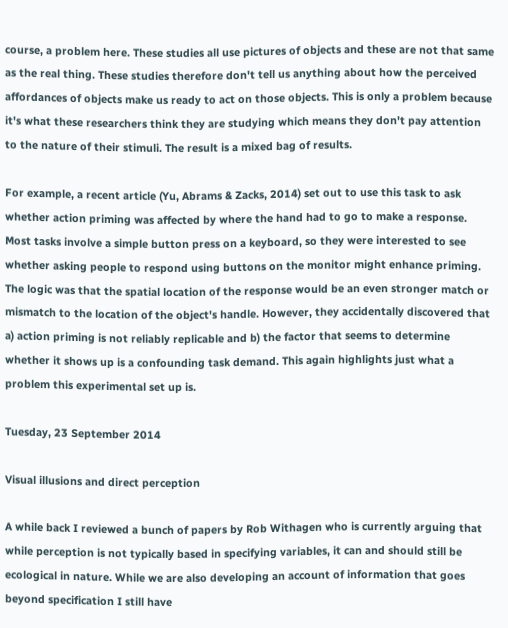course, a problem here. These studies all use pictures of objects and these are not that same as the real thing. These studies therefore don't tell us anything about how the perceived affordances of objects make us ready to act on those objects. This is only a problem because it's what these researchers think they are studying which means they don't pay attention to the nature of their stimuli. The result is a mixed bag of results.

For example, a recent article (Yu, Abrams & Zacks, 2014) set out to use this task to ask whether action priming was affected by where the hand had to go to make a response. Most tasks involve a simple button press on a keyboard, so they were interested to see whether asking people to respond using buttons on the monitor might enhance priming. The logic was that the spatial location of the response would be an even stronger match or mismatch to the location of the object's handle. However, they accidentally discovered that a) action priming is not reliably replicable and b) the factor that seems to determine whether it shows up is a confounding task demand. This again highlights just what a problem this experimental set up is.

Tuesday, 23 September 2014

Visual illusions and direct perception

A while back I reviewed a bunch of papers by Rob Withagen who is currently arguing that while perception is not typically based in specifying variables, it can and should still be ecological in nature. While we are also developing an account of information that goes beyond specification I still have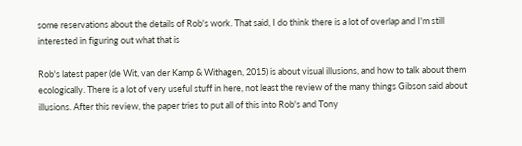some reservations about the details of Rob's work. That said, I do think there is a lot of overlap and I'm still interested in figuring out what that is

Rob's latest paper (de Wit, van der Kamp & Withagen, 2015) is about visual illusions, and how to talk about them ecologically. There is a lot of very useful stuff in here, not least the review of the many things Gibson said about illusions. After this review, the paper tries to put all of this into Rob's and Tony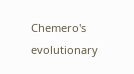Chemero's evolutionary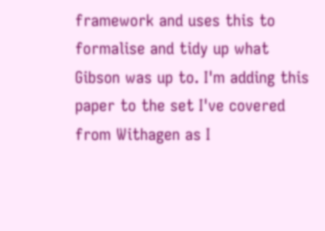framework and uses this to formalise and tidy up what Gibson was up to. I'm adding this paper to the set I've covered from Withagen as I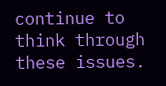continue to think through these issues.